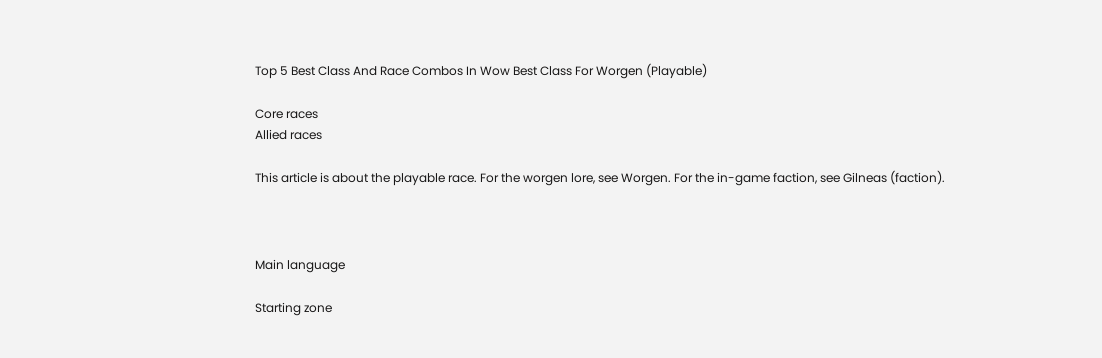Top 5 Best Class And Race Combos In Wow Best Class For Worgen (Playable)

Core races
Allied races

This article is about the playable race. For the worgen lore, see Worgen. For the in-game faction, see Gilneas (faction).



Main language

Starting zone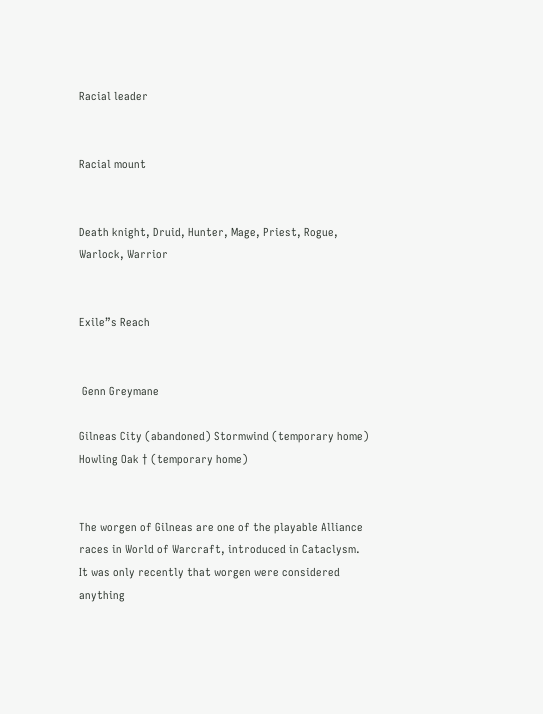Racial leader


Racial mount


Death knight, Druid, Hunter, Mage, Priest, Rogue, Warlock, Warrior


Exile”s Reach


 Genn Greymane

Gilneas City (abandoned) Stormwind (temporary home) Howling Oak † (temporary home)


The worgen of Gilneas are one of the playable Alliance races in World of Warcraft, introduced in Cataclysm. It was only recently that worgen were considered anything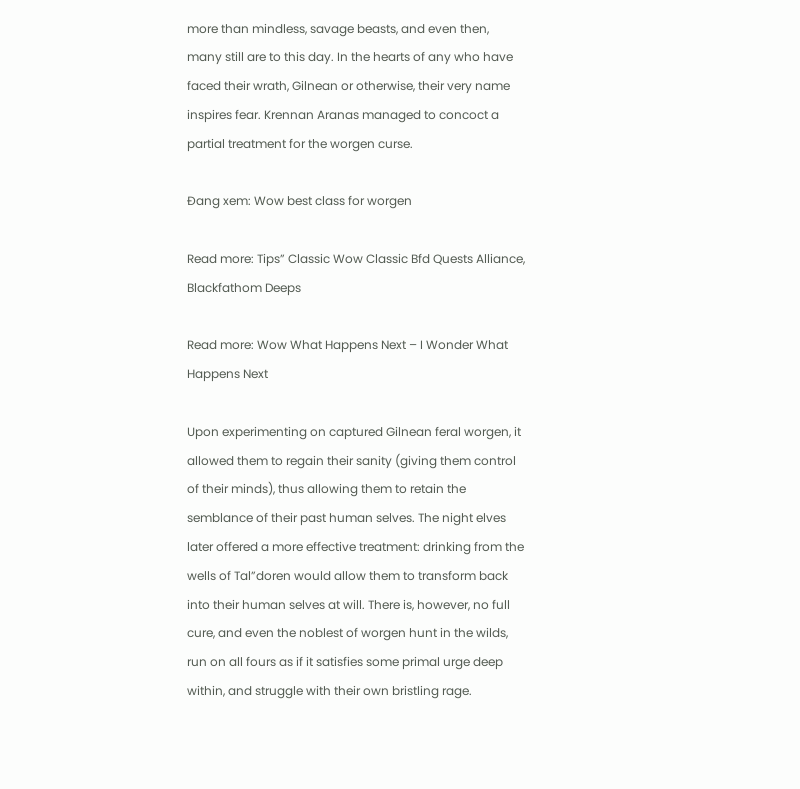more than mindless, savage beasts, and even then, many still are to this day. In the hearts of any who have faced their wrath, Gilnean or otherwise, their very name inspires fear. Krennan Aranas managed to concoct a partial treatment for the worgen curse.

Đang xem: Wow best class for worgen

Read more: Tips” Classic Wow Classic Bfd Quests Alliance, Blackfathom Deeps

Read more: Wow What Happens Next – I Wonder What Happens Next

Upon experimenting on captured Gilnean feral worgen, it allowed them to regain their sanity (giving them control of their minds), thus allowing them to retain the semblance of their past human selves. The night elves later offered a more effective treatment: drinking from the wells of Tal”doren would allow them to transform back into their human selves at will. There is, however, no full cure, and even the noblest of worgen hunt in the wilds, run on all fours as if it satisfies some primal urge deep within, and struggle with their own bristling rage.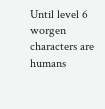Until level 6 worgen characters are humans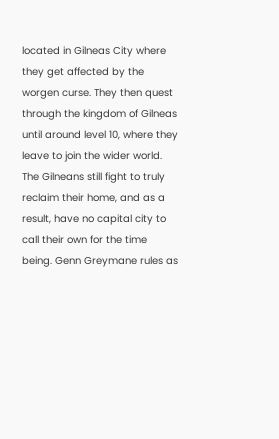located in Gilneas City where they get affected by the worgen curse. They then quest through the kingdom of Gilneas until around level 10, where they leave to join the wider world. The Gilneans still fight to truly reclaim their home, and as a result, have no capital city to call their own for the time being. Genn Greymane rules as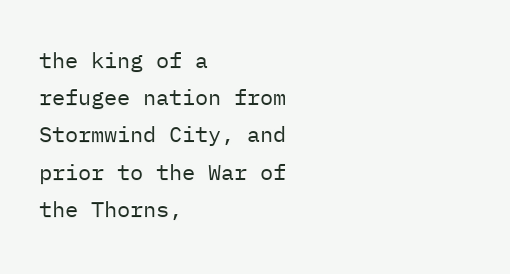the king of a refugee nation from Stormwind City, and prior to the War of the Thorns,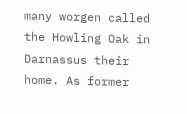many worgen called the Howling Oak in Darnassus their home. As former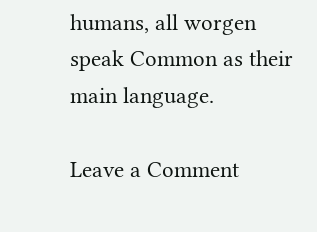humans, all worgen speak Common as their main language.

Leave a Comment